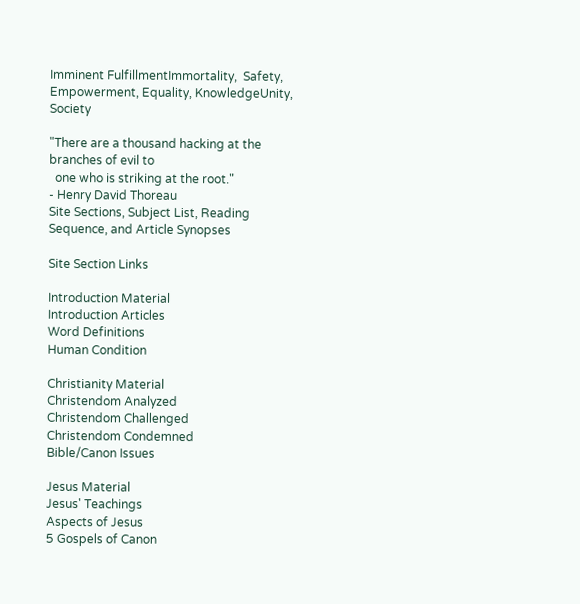Imminent FulfillmentImmortality,  Safety, Empowerment, Equality, KnowledgeUnity, Society

"There are a thousand hacking at the branches of evil to
  one who is striking at the root."
- Henry David Thoreau
Site Sections, Subject List, Reading Sequence, and Article Synopses

Site Section Links

Introduction Material
Introduction Articles
Word Definitions
Human Condition

Christianity Material
Christendom Analyzed
Christendom Challenged
Christendom Condemned
Bible/Canon Issues

Jesus Material
Jesus' Teachings
Aspects of Jesus
5 Gospels of Canon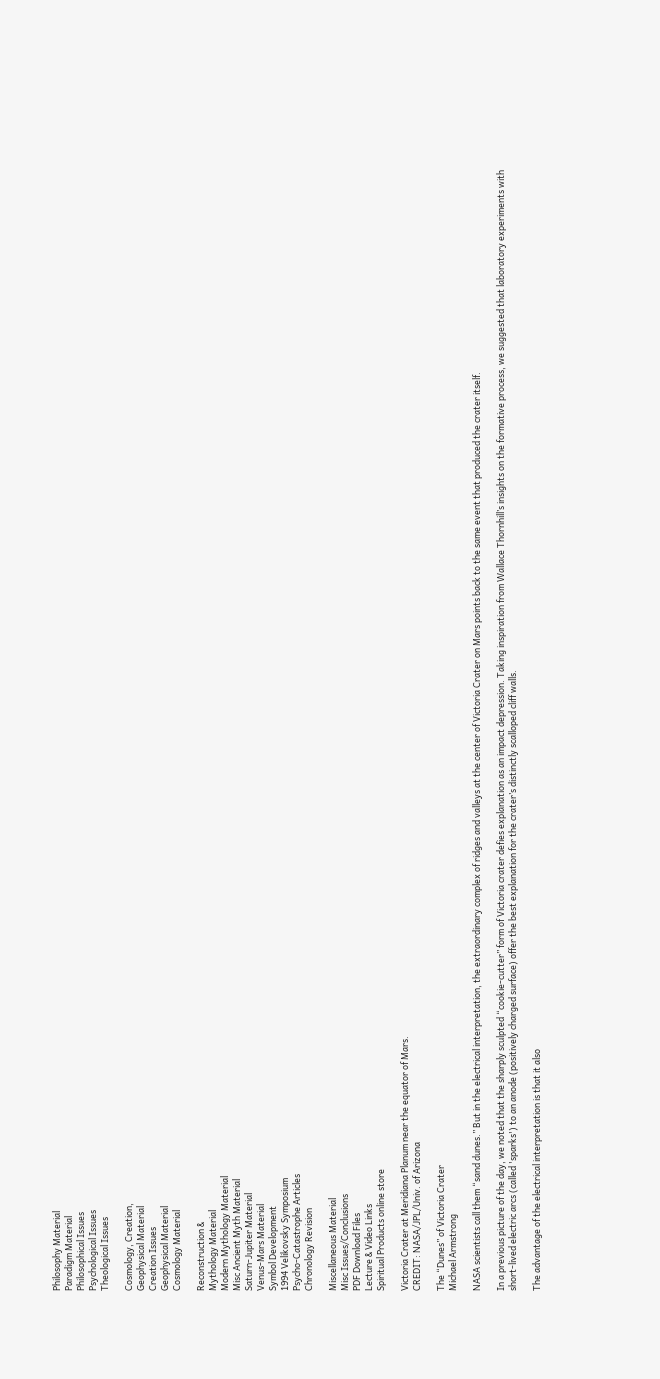Philosophy Material
Paradigm Material
Philosophical Issues
Psychological Issues
Theological Issues

Cosmology, Creation,
Geophysical Material
Creation Issues
Geophysical Material
Cosmology Material

Reconstruction &
Mythology Material
Modern Mythology Material
Misc Ancient Myth Material
Saturn-Jupiter Material
Venus-Mars Material
Symbol Development
1994 Velikovsky Symposium
Psycho-Catastrophe Articles
Chronology Revision

Miscellaneous Material
Misc Issues/Conclusions
PDF Download Files
Lecture & Video Links
Spiritual Products online store

Victoria Crater at Meridiana Planum near the equator of Mars.
CREDIT: NASA/JPL/Univ. of Arizona

The “Dunes” of Victoria Crater
Michael Armstrong

NASA scientists call them “sand dunes.” But in the electrical interpretation, the extraordinary complex of ridges and valleys at the center of Victoria Crater on Mars points back to the same event that produced the crater itself.

In a previous picture of the day, we noted that the sharply sculpted “cookie-cutter” form of Victoria crater defies explanation as an impact depression. Taking inspiration from Wallace Thornhill’s insights on the formative process, we suggested that laboratory experiments with short-lived electric arcs (called 'sparks') to an anode (positively charged surface) offer the best explanation for the crater’s distinctly scalloped cliff walls.

The advantage of the electrical interpretation is that it also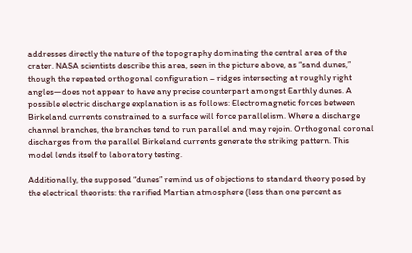addresses directly the nature of the topography dominating the central area of the crater. NASA scientists describe this area, seen in the picture above, as “sand dunes,” though the repeated orthogonal configuration – ridges intersecting at roughly right angles—does not appear to have any precise counterpart amongst Earthly dunes. A possible electric discharge explanation is as follows: Electromagnetic forces between Birkeland currents constrained to a surface will force parallelism. Where a discharge channel branches, the branches tend to run parallel and may rejoin. Orthogonal coronal discharges from the parallel Birkeland currents generate the striking pattern. This model lends itself to laboratory testing.

Additionally, the supposed “dunes” remind us of objections to standard theory posed by the electrical theorists: the rarified Martian atmosphere (less than one percent as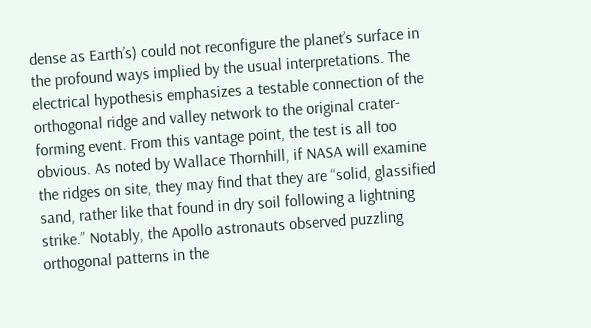dense as Earth’s) could not reconfigure the planet’s surface in the profound ways implied by the usual interpretations. The electrical hypothesis emphasizes a testable connection of the orthogonal ridge and valley network to the original crater-forming event. From this vantage point, the test is all too obvious. As noted by Wallace Thornhill, if NASA will examine the ridges on site, they may find that they are “solid, glassified sand, rather like that found in dry soil following a lightning strike.” Notably, the Apollo astronauts observed puzzling orthogonal patterns in the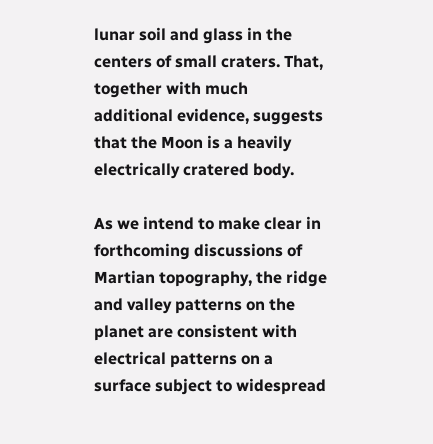lunar soil and glass in the centers of small craters. That, together with much additional evidence, suggests that the Moon is a heavily electrically cratered body.

As we intend to make clear in forthcoming discussions of Martian topography, the ridge and valley patterns on the planet are consistent with electrical patterns on a surface subject to widespread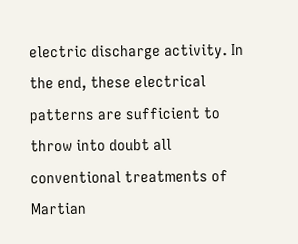electric discharge activity. In the end, these electrical patterns are sufficient to throw into doubt all conventional treatments of Martian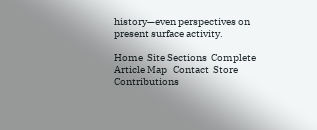history—even perspectives on present surface activity.

Home  Site Sections  Complete Article Map   Contact  Store  Contributions